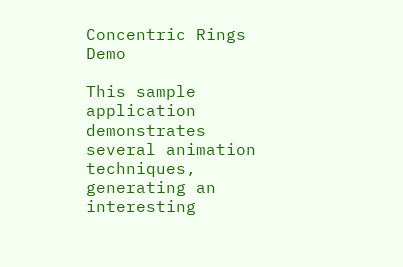Concentric Rings Demo

This sample application demonstrates several animation techniques, generating an interesting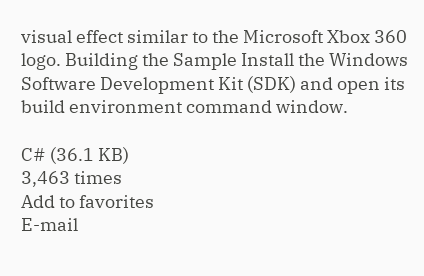visual effect similar to the Microsoft Xbox 360 logo. Building the Sample Install the Windows Software Development Kit (SDK) and open its build environment command window.

C# (36.1 KB)
3,463 times
Add to favorites
E-mail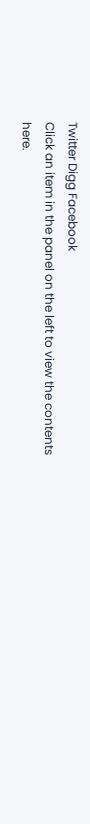Twitter Digg Facebook
Click an item in the panel on the left to view the contents here.